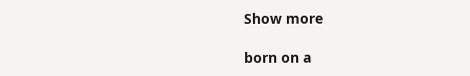Show more

born on a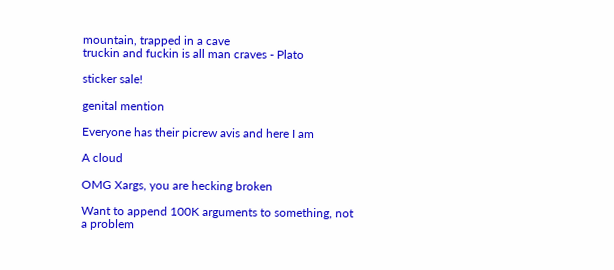mountain, trapped in a cave
truckin and fuckin is all man craves - Plato

sticker sale!

genital mention

Everyone has their picrew avis and here I am

A cloud

OMG Xargs, you are hecking broken

Want to append 100K arguments to something, not a problem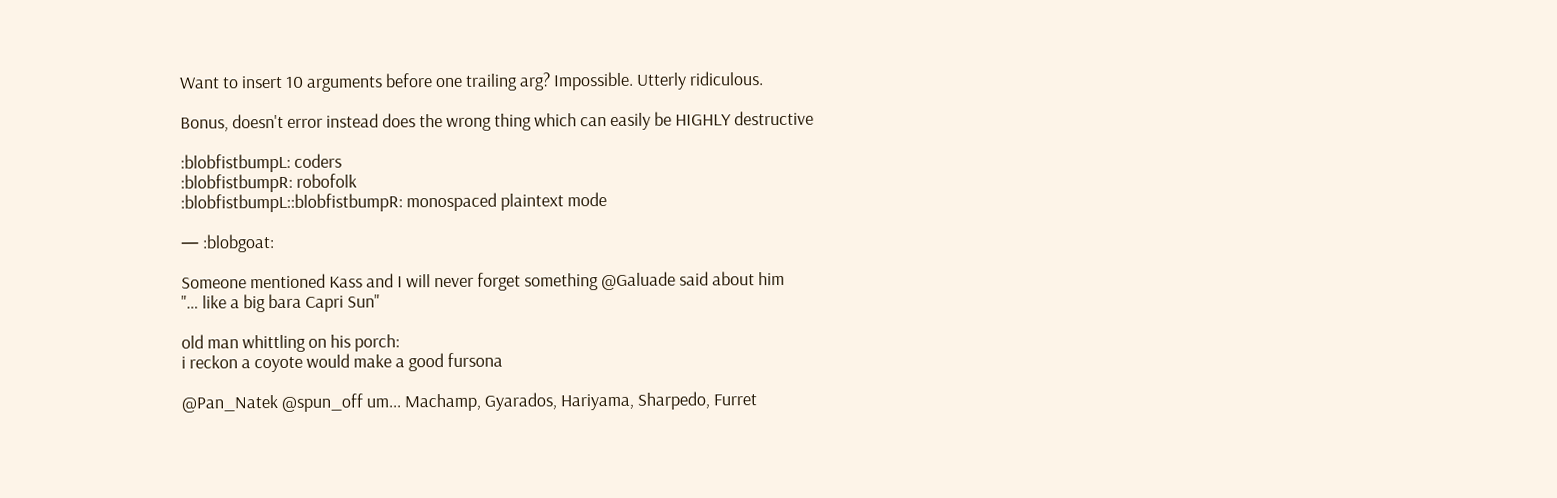Want to insert 10 arguments before one trailing arg? Impossible. Utterly ridiculous.

Bonus, doesn't error instead does the wrong thing which can easily be HIGHLY destructive

:blobfistbumpL: coders
:blobfistbumpR: robofolk
:blobfistbumpL::blobfistbumpR: monospaced plaintext mode

— :blobgoat:

Someone mentioned Kass and I will never forget something @Galuade said about him
"… like a big bara Capri Sun"

old man whittling on his porch:
i reckon a coyote would make a good fursona

@Pan_Natek @spun_off um... Machamp, Gyarados, Hariyama, Sharpedo, Furret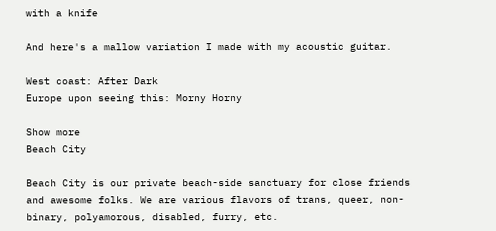with a knife

And here's a mallow variation I made with my acoustic guitar.

West coast: After Dark
Europe upon seeing this: Morny Horny

Show more
Beach City

Beach City is our private beach-side sanctuary for close friends and awesome folks. We are various flavors of trans, queer, non-binary, polyamorous, disabled, furry, etc.